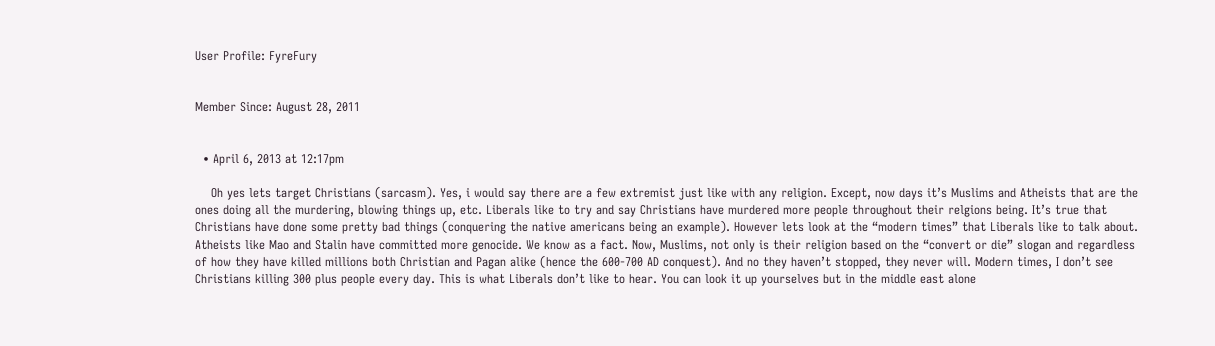User Profile: FyreFury


Member Since: August 28, 2011


  • April 6, 2013 at 12:17pm

    Oh yes lets target Christians (sarcasm). Yes, i would say there are a few extremist just like with any religion. Except, now days it’s Muslims and Atheists that are the ones doing all the murdering, blowing things up, etc. Liberals like to try and say Christians have murdered more people throughout their relgions being. It’s true that Christians have done some pretty bad things (conquering the native americans being an example). However lets look at the “modern times” that Liberals like to talk about. Atheists like Mao and Stalin have committed more genocide. We know as a fact. Now, Muslims, not only is their religion based on the “convert or die” slogan and regardless of how they have killed millions both Christian and Pagan alike (hence the 600-700 AD conquest). And no they haven’t stopped, they never will. Modern times, I don’t see Christians killing 300 plus people every day. This is what Liberals don’t like to hear. You can look it up yourselves but in the middle east alone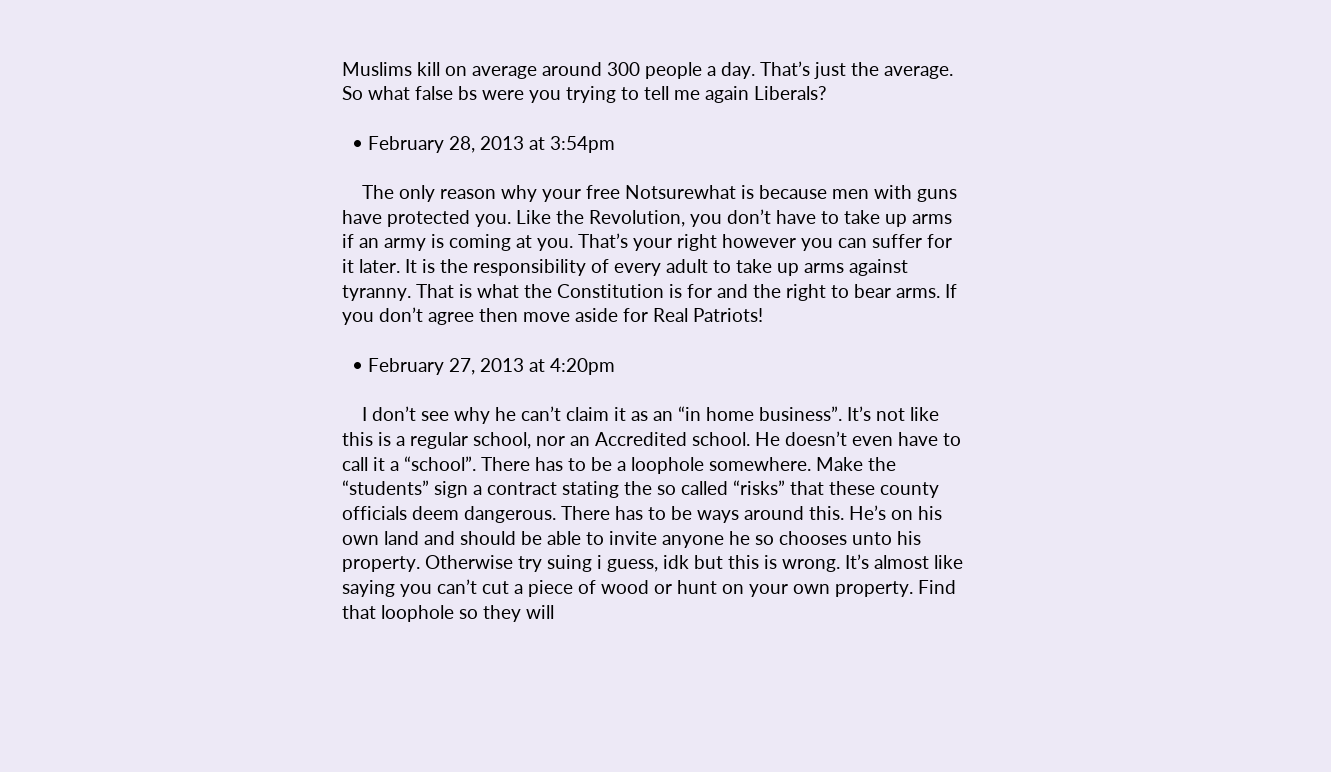Muslims kill on average around 300 people a day. That’s just the average. So what false bs were you trying to tell me again Liberals?

  • February 28, 2013 at 3:54pm

    The only reason why your free Notsurewhat is because men with guns have protected you. Like the Revolution, you don’t have to take up arms if an army is coming at you. That’s your right however you can suffer for it later. It is the responsibility of every adult to take up arms against tyranny. That is what the Constitution is for and the right to bear arms. If you don’t agree then move aside for Real Patriots!

  • February 27, 2013 at 4:20pm

    I don’t see why he can’t claim it as an “in home business”. It’s not like this is a regular school, nor an Accredited school. He doesn’t even have to call it a “school”. There has to be a loophole somewhere. Make the “students” sign a contract stating the so called “risks” that these county officials deem dangerous. There has to be ways around this. He’s on his own land and should be able to invite anyone he so chooses unto his property. Otherwise try suing i guess, idk but this is wrong. It’s almost like saying you can’t cut a piece of wood or hunt on your own property. Find that loophole so they will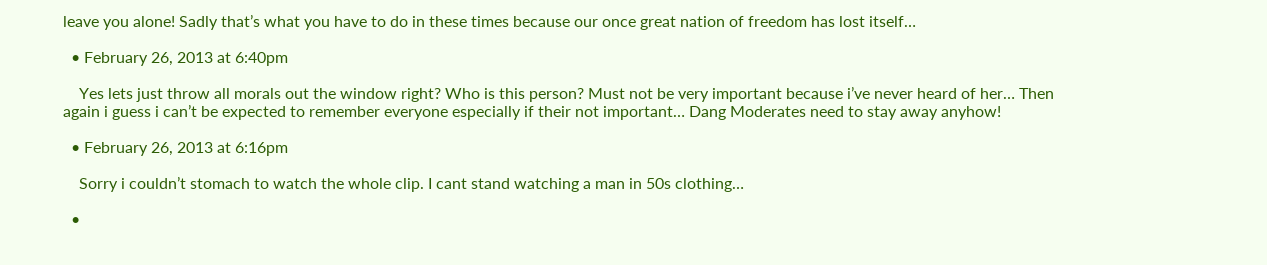leave you alone! Sadly that’s what you have to do in these times because our once great nation of freedom has lost itself…

  • February 26, 2013 at 6:40pm

    Yes lets just throw all morals out the window right? Who is this person? Must not be very important because i’ve never heard of her… Then again i guess i can’t be expected to remember everyone especially if their not important… Dang Moderates need to stay away anyhow!

  • February 26, 2013 at 6:16pm

    Sorry i couldn’t stomach to watch the whole clip. I cant stand watching a man in 50s clothing…

  •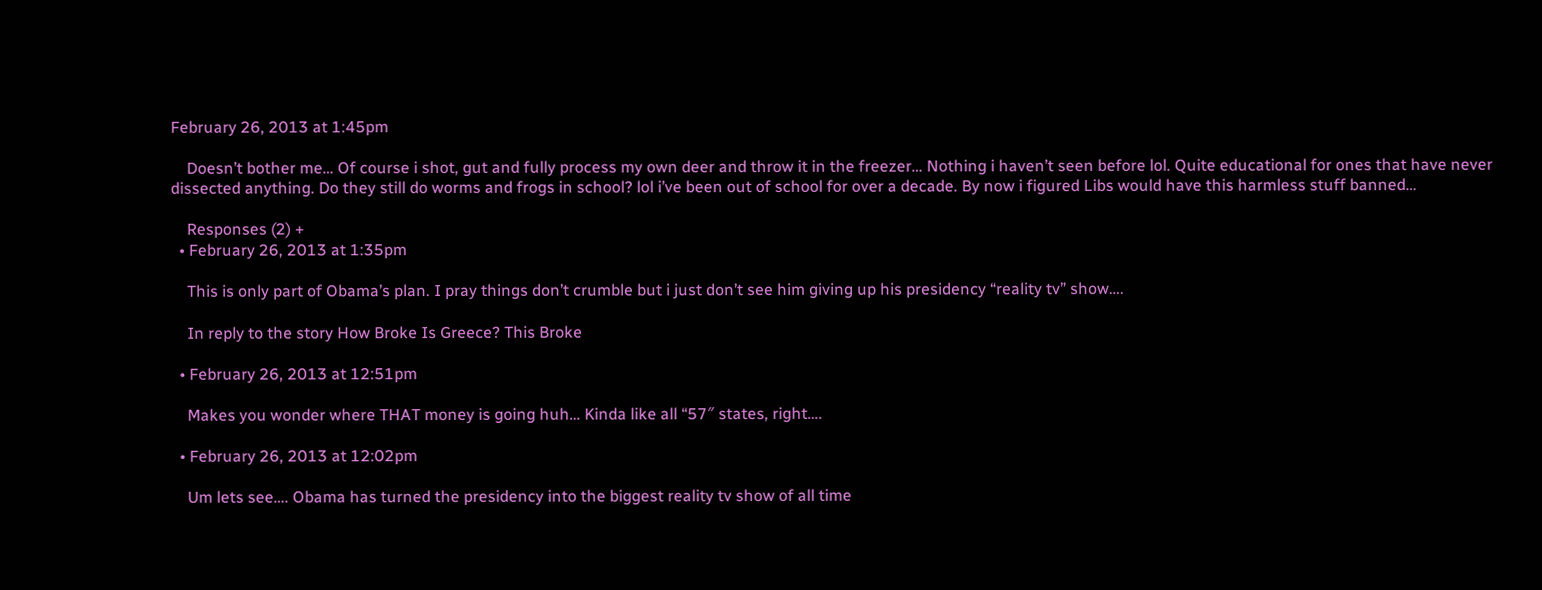February 26, 2013 at 1:45pm

    Doesn’t bother me… Of course i shot, gut and fully process my own deer and throw it in the freezer… Nothing i haven’t seen before lol. Quite educational for ones that have never dissected anything. Do they still do worms and frogs in school? lol i’ve been out of school for over a decade. By now i figured Libs would have this harmless stuff banned…

    Responses (2) +
  • February 26, 2013 at 1:35pm

    This is only part of Obama’s plan. I pray things don’t crumble but i just don’t see him giving up his presidency “reality tv” show….

    In reply to the story How Broke Is Greece? This Broke

  • February 26, 2013 at 12:51pm

    Makes you wonder where THAT money is going huh… Kinda like all “57″ states, right….

  • February 26, 2013 at 12:02pm

    Um lets see…. Obama has turned the presidency into the biggest reality tv show of all time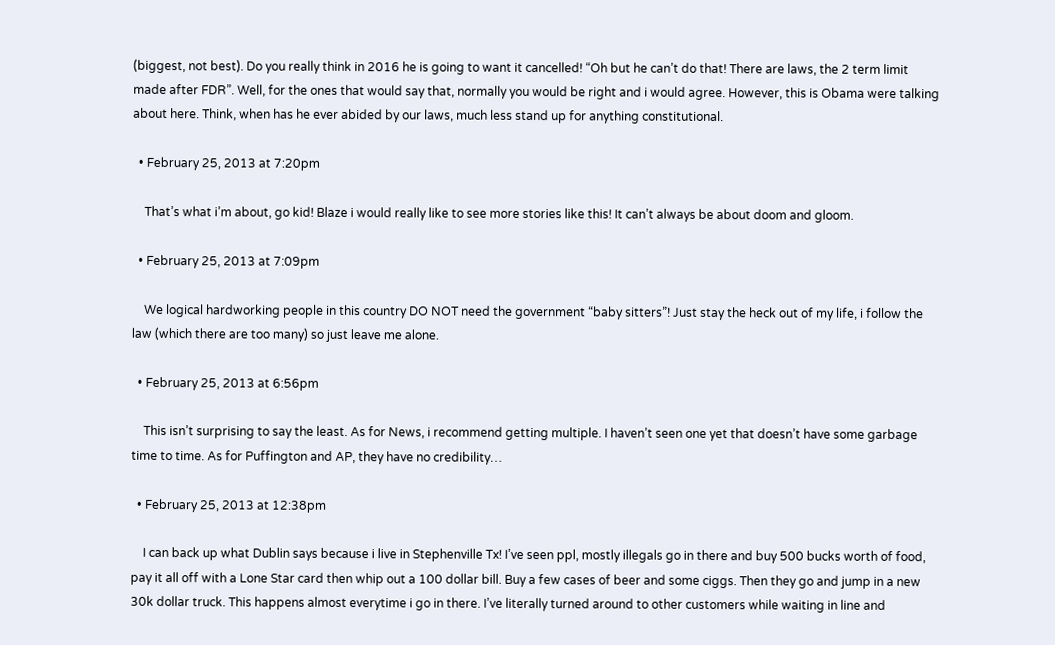(biggest, not best). Do you really think in 2016 he is going to want it cancelled! “Oh but he can’t do that! There are laws, the 2 term limit made after FDR”. Well, for the ones that would say that, normally you would be right and i would agree. However, this is Obama were talking about here. Think, when has he ever abided by our laws, much less stand up for anything constitutional.

  • February 25, 2013 at 7:20pm

    That’s what i’m about, go kid! Blaze i would really like to see more stories like this! It can’t always be about doom and gloom.

  • February 25, 2013 at 7:09pm

    We logical hardworking people in this country DO NOT need the government “baby sitters”! Just stay the heck out of my life, i follow the law (which there are too many) so just leave me alone.

  • February 25, 2013 at 6:56pm

    This isn’t surprising to say the least. As for News, i recommend getting multiple. I haven’t seen one yet that doesn’t have some garbage time to time. As for Puffington and AP, they have no credibility…

  • February 25, 2013 at 12:38pm

    I can back up what Dublin says because i live in Stephenville Tx! I’ve seen ppl, mostly illegals go in there and buy 500 bucks worth of food, pay it all off with a Lone Star card then whip out a 100 dollar bill. Buy a few cases of beer and some ciggs. Then they go and jump in a new 30k dollar truck. This happens almost everytime i go in there. I’ve literally turned around to other customers while waiting in line and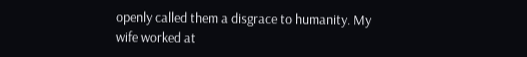openly called them a disgrace to humanity. My wife worked at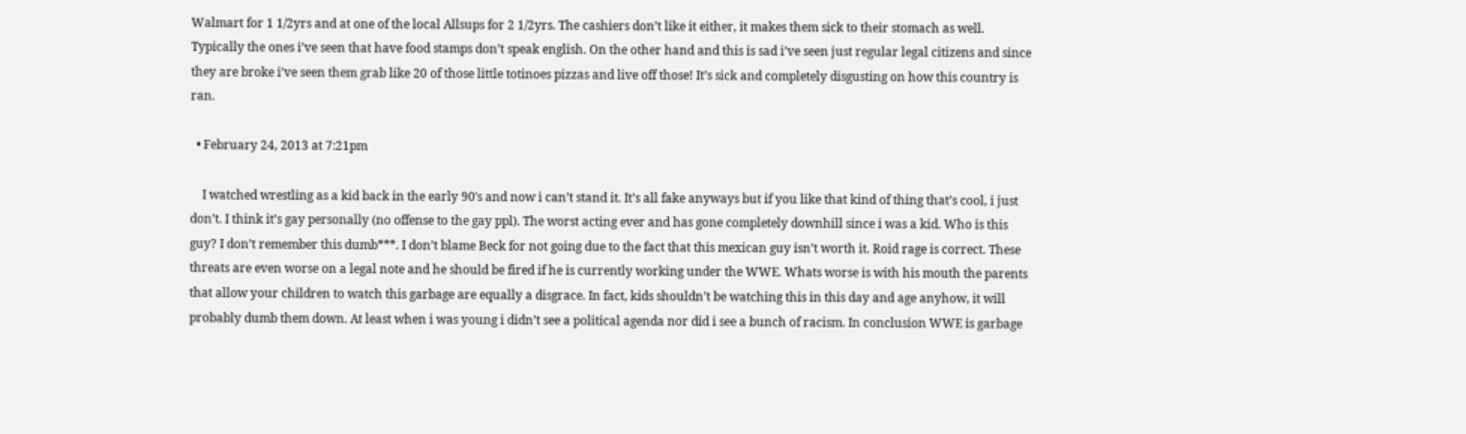Walmart for 1 1/2yrs and at one of the local Allsups for 2 1/2yrs. The cashiers don’t like it either, it makes them sick to their stomach as well. Typically the ones i’ve seen that have food stamps don’t speak english. On the other hand and this is sad i’ve seen just regular legal citizens and since they are broke i’ve seen them grab like 20 of those little totinoes pizzas and live off those! It’s sick and completely disgusting on how this country is ran.

  • February 24, 2013 at 7:21pm

    I watched wrestling as a kid back in the early 90′s and now i can’t stand it. It’s all fake anyways but if you like that kind of thing that’s cool, i just don’t. I think it’s gay personally (no offense to the gay ppl). The worst acting ever and has gone completely downhill since i was a kid. Who is this guy? I don’t remember this dumb***. I don’t blame Beck for not going due to the fact that this mexican guy isn’t worth it. Roid rage is correct. These threats are even worse on a legal note and he should be fired if he is currently working under the WWE. Whats worse is with his mouth the parents that allow your children to watch this garbage are equally a disgrace. In fact, kids shouldn’t be watching this in this day and age anyhow, it will probably dumb them down. At least when i was young i didn’t see a political agenda nor did i see a bunch of racism. In conclusion WWE is garbage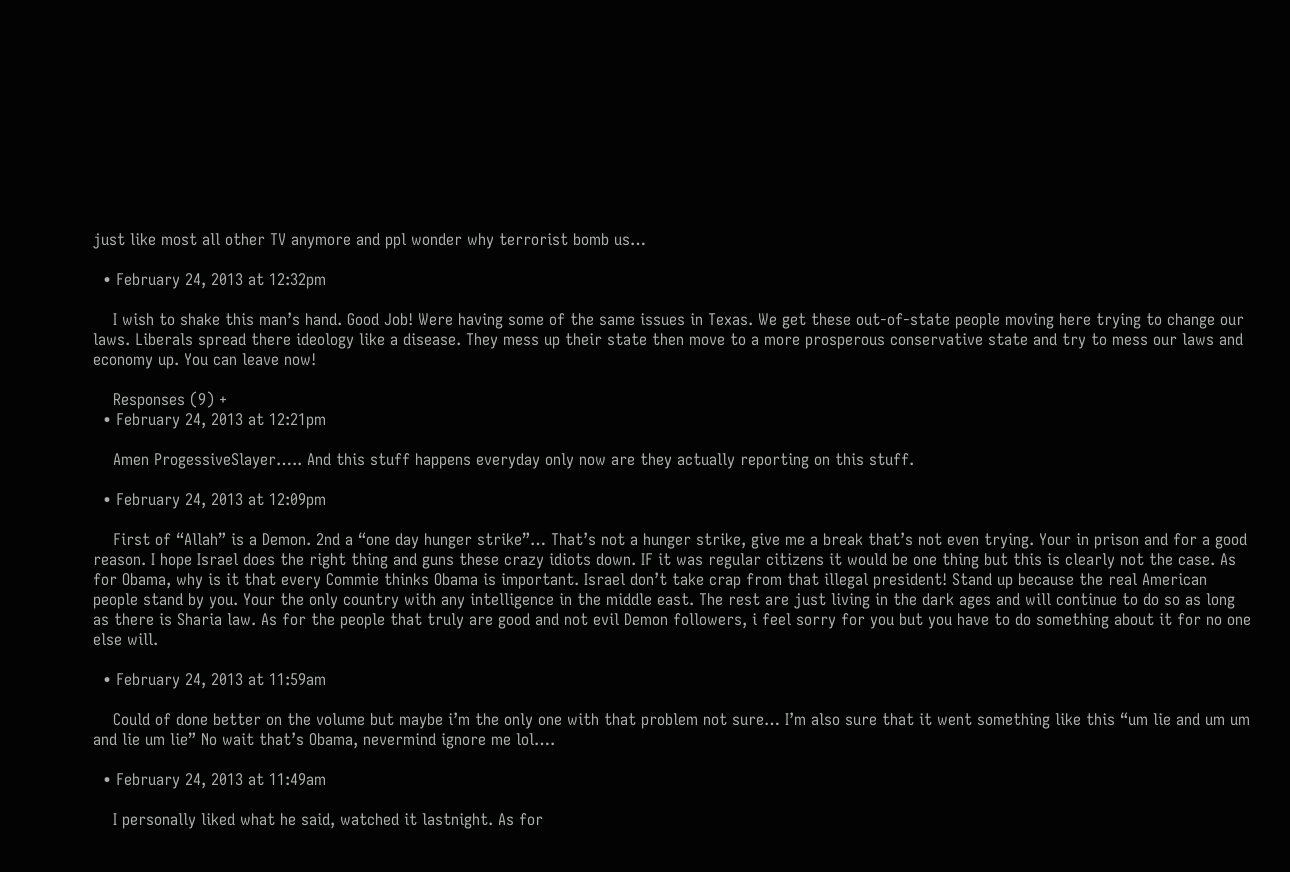just like most all other TV anymore and ppl wonder why terrorist bomb us…

  • February 24, 2013 at 12:32pm

    I wish to shake this man’s hand. Good Job! Were having some of the same issues in Texas. We get these out-of-state people moving here trying to change our laws. Liberals spread there ideology like a disease. They mess up their state then move to a more prosperous conservative state and try to mess our laws and economy up. You can leave now!

    Responses (9) +
  • February 24, 2013 at 12:21pm

    Amen ProgessiveSlayer….. And this stuff happens everyday only now are they actually reporting on this stuff.

  • February 24, 2013 at 12:09pm

    First of “Allah” is a Demon. 2nd a “one day hunger strike”… That’s not a hunger strike, give me a break that’s not even trying. Your in prison and for a good reason. I hope Israel does the right thing and guns these crazy idiots down. IF it was regular citizens it would be one thing but this is clearly not the case. As for Obama, why is it that every Commie thinks Obama is important. Israel don’t take crap from that illegal president! Stand up because the real American people stand by you. Your the only country with any intelligence in the middle east. The rest are just living in the dark ages and will continue to do so as long as there is Sharia law. As for the people that truly are good and not evil Demon followers, i feel sorry for you but you have to do something about it for no one else will.

  • February 24, 2013 at 11:59am

    Could of done better on the volume but maybe i’m the only one with that problem not sure… I’m also sure that it went something like this “um lie and um um and lie um lie” No wait that’s Obama, nevermind ignore me lol….

  • February 24, 2013 at 11:49am

    I personally liked what he said, watched it lastnight. As for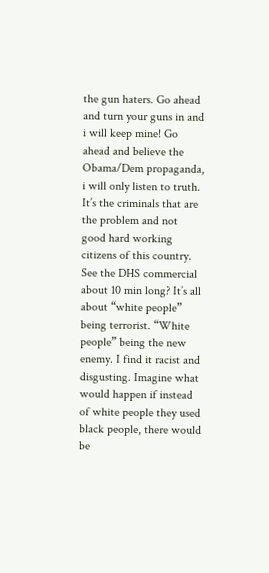the gun haters. Go ahead and turn your guns in and i will keep mine! Go ahead and believe the Obama/Dem propaganda, i will only listen to truth. It’s the criminals that are the problem and not good hard working citizens of this country. See the DHS commercial about 10 min long? It’s all about “white people” being terrorist. “White people” being the new enemy. I find it racist and disgusting. Imagine what would happen if instead of white people they used black people, there would be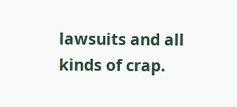lawsuits and all kinds of crap.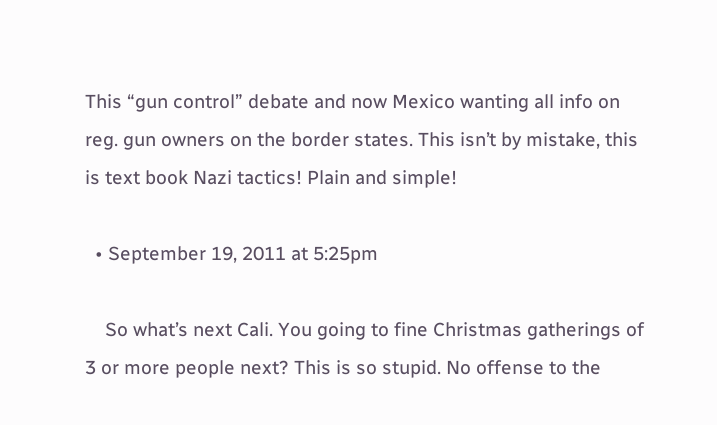This “gun control” debate and now Mexico wanting all info on reg. gun owners on the border states. This isn’t by mistake, this is text book Nazi tactics! Plain and simple!

  • September 19, 2011 at 5:25pm

    So what’s next Cali. You going to fine Christmas gatherings of 3 or more people next? This is so stupid. No offense to the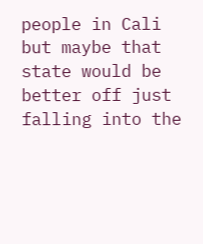people in Cali but maybe that state would be better off just falling into the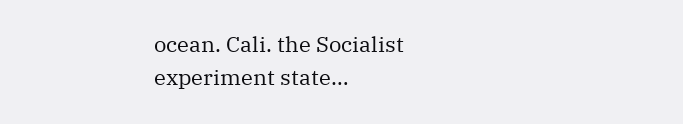ocean. Cali. the Socialist experiment state…